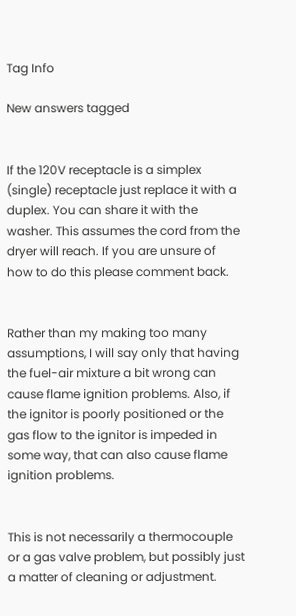Tag Info

New answers tagged


If the 120V receptacle is a simplex (single) receptacle just replace it with a duplex. You can share it with the washer. This assumes the cord from the dryer will reach. If you are unsure of how to do this please comment back.


Rather than my making too many assumptions, I will say only that having the fuel-air mixture a bit wrong can cause flame ignition problems. Also, if the ignitor is poorly positioned or the gas flow to the ignitor is impeded in some way, that can also cause flame ignition problems.


This is not necessarily a thermocouple or a gas valve problem, but possibly just a matter of cleaning or adjustment.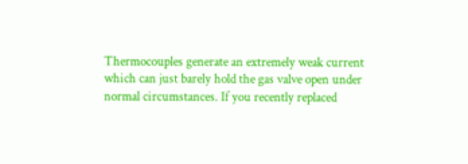Thermocouples generate an extremely weak current which can just barely hold the gas valve open under normal circumstances. If you recently replaced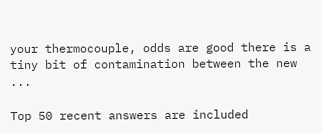your thermocouple, odds are good there is a tiny bit of contamination between the new ...

Top 50 recent answers are included